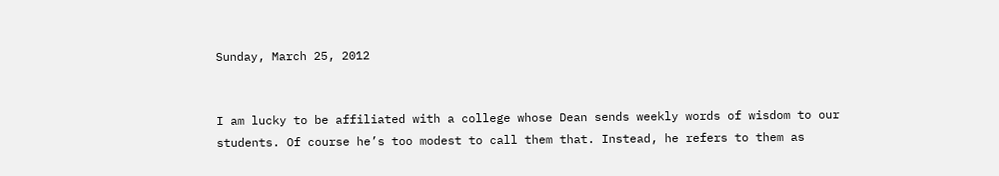Sunday, March 25, 2012


I am lucky to be affiliated with a college whose Dean sends weekly words of wisdom to our students. Of course he’s too modest to call them that. Instead, he refers to them as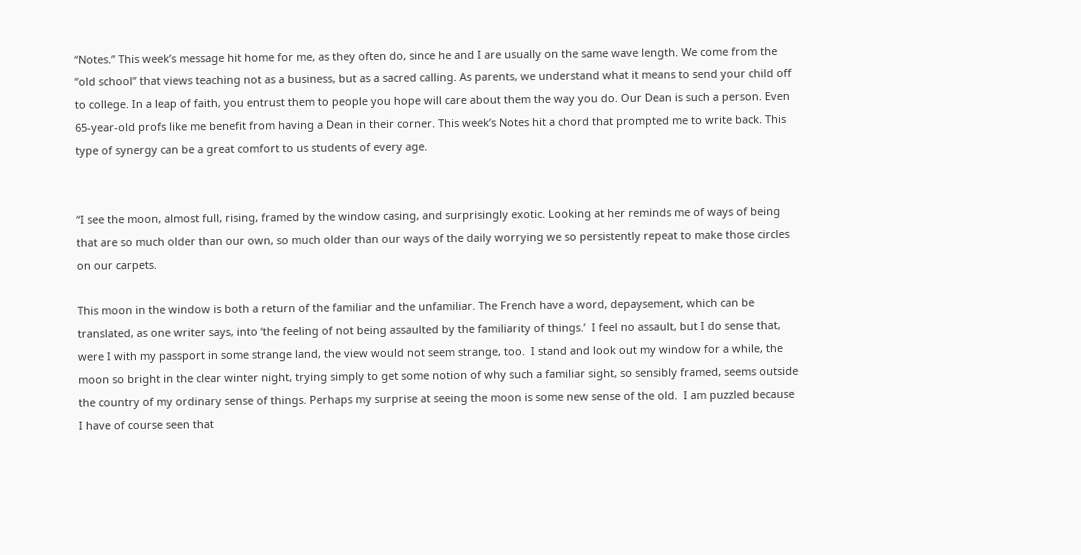“Notes.” This week’s message hit home for me, as they often do, since he and I are usually on the same wave length. We come from the “old school” that views teaching not as a business, but as a sacred calling. As parents, we understand what it means to send your child off to college. In a leap of faith, you entrust them to people you hope will care about them the way you do. Our Dean is such a person. Even 65-year-old profs like me benefit from having a Dean in their corner. This week’s Notes hit a chord that prompted me to write back. This type of synergy can be a great comfort to us students of every age.


“I see the moon, almost full, rising, framed by the window casing, and surprisingly exotic. Looking at her reminds me of ways of being that are so much older than our own, so much older than our ways of the daily worrying we so persistently repeat to make those circles on our carpets.

This moon in the window is both a return of the familiar and the unfamiliar. The French have a word, depaysement, which can be translated, as one writer says, into ‘the feeling of not being assaulted by the familiarity of things.’  I feel no assault, but I do sense that, were I with my passport in some strange land, the view would not seem strange, too.  I stand and look out my window for a while, the moon so bright in the clear winter night, trying simply to get some notion of why such a familiar sight, so sensibly framed, seems outside the country of my ordinary sense of things. Perhaps my surprise at seeing the moon is some new sense of the old.  I am puzzled because I have of course seen that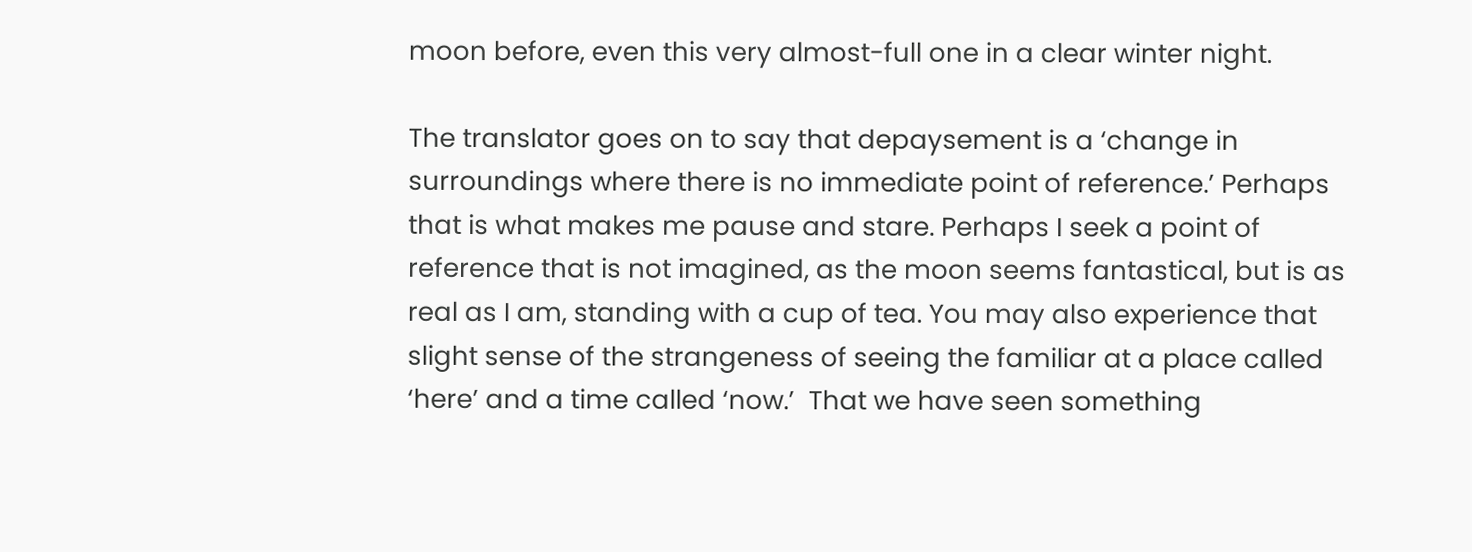moon before, even this very almost-full one in a clear winter night.

The translator goes on to say that depaysement is a ‘change in surroundings where there is no immediate point of reference.’ Perhaps that is what makes me pause and stare. Perhaps I seek a point of reference that is not imagined, as the moon seems fantastical, but is as real as I am, standing with a cup of tea. You may also experience that slight sense of the strangeness of seeing the familiar at a place called ‘here’ and a time called ‘now.’  That we have seen something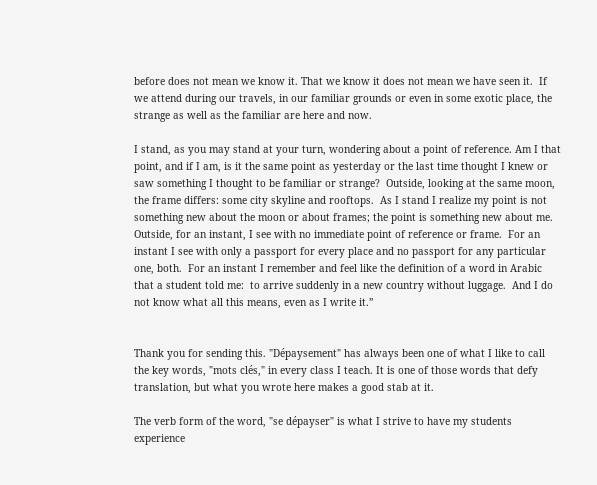before does not mean we know it. That we know it does not mean we have seen it.  If we attend during our travels, in our familiar grounds or even in some exotic place, the strange as well as the familiar are here and now.

I stand, as you may stand at your turn, wondering about a point of reference. Am I that point, and if I am, is it the same point as yesterday or the last time thought I knew or saw something I thought to be familiar or strange?  Outside, looking at the same moon, the frame differs: some city skyline and rooftops.  As I stand I realize my point is not something new about the moon or about frames; the point is something new about me.  Outside, for an instant, I see with no immediate point of reference or frame.  For an instant I see with only a passport for every place and no passport for any particular one, both.  For an instant I remember and feel like the definition of a word in Arabic that a student told me:  to arrive suddenly in a new country without luggage.  And I do not know what all this means, even as I write it.”


Thank you for sending this. "Dépaysement" has always been one of what I like to call the key words, "mots clés," in every class I teach. It is one of those words that defy translation, but what you wrote here makes a good stab at it.

The verb form of the word, "se dépayser" is what I strive to have my students experience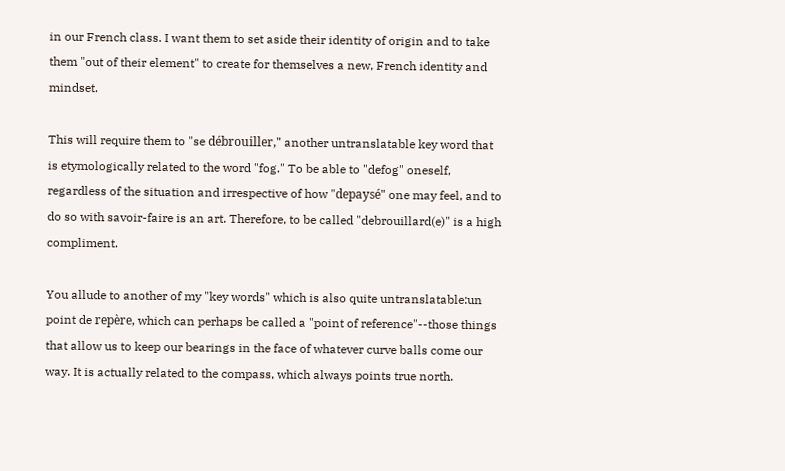in our French class. I want them to set aside their identity of origin and to take them "out of their element" to create for themselves a new, French identity and mindset.

This will require them to "se débrouiller," another untranslatable key word that is etymologically related to the word "fog." To be able to "defog" oneself, regardless of the situation and irrespective of how "depaysé" one may feel, and to do so with savoir-faire is an art. Therefore, to be called "debrouillard(e)" is a high compliment.

You allude to another of my "key words" which is also quite untranslatable:un point de repère, which can perhaps be called a "point of reference"--those things that allow us to keep our bearings in the face of whatever curve balls come our way. It is actually related to the compass, which always points true north.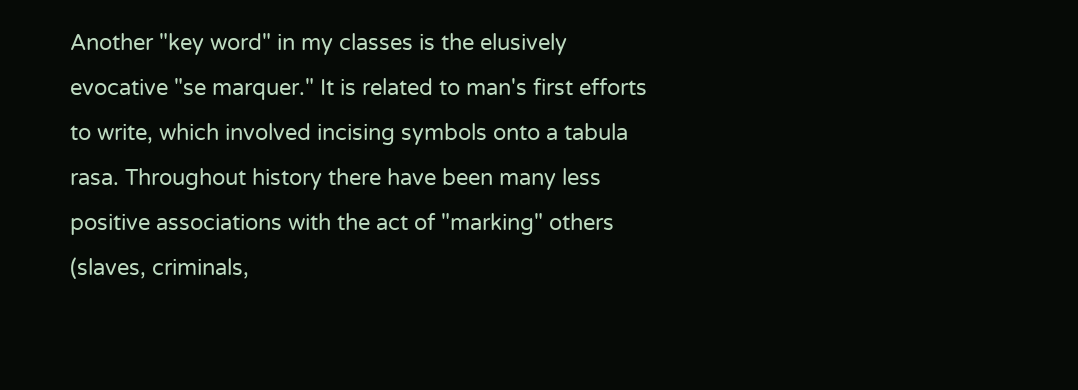Another "key word" in my classes is the elusively evocative "se marquer." It is related to man's first efforts to write, which involved incising symbols onto a tabula rasa. Throughout history there have been many less positive associations with the act of "marking" others (slaves, criminals,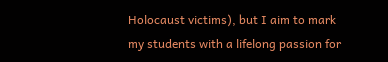Holocaust victims), but I aim to mark my students with a lifelong passion for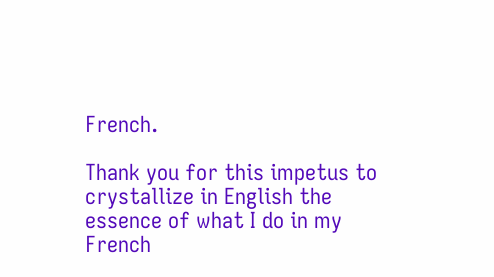French.

Thank you for this impetus to crystallize in English the essence of what I do in my French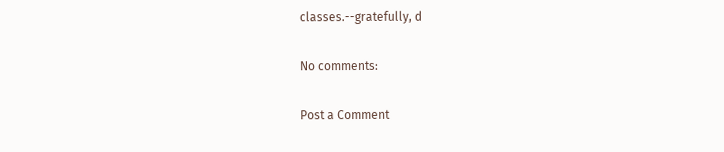classes.--gratefully, d

No comments:

Post a Comment